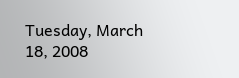Tuesday, March 18, 2008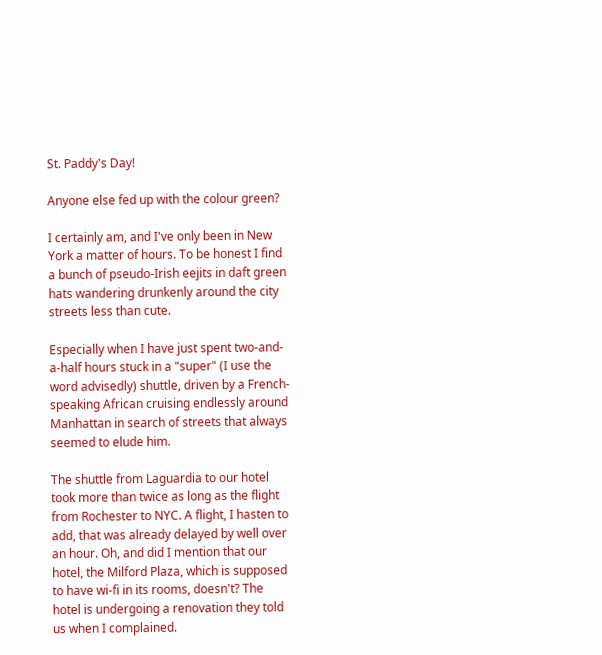St. Paddy's Day!

Anyone else fed up with the colour green?

I certainly am, and I've only been in New York a matter of hours. To be honest I find a bunch of pseudo-Irish eejits in daft green hats wandering drunkenly around the city streets less than cute.

Especially when I have just spent two-and-a-half hours stuck in a "super" (I use the word advisedly) shuttle, driven by a French-speaking African cruising endlessly around Manhattan in search of streets that always seemed to elude him.

The shuttle from Laguardia to our hotel took more than twice as long as the flight from Rochester to NYC. A flight, I hasten to add, that was already delayed by well over an hour. Oh, and did I mention that our hotel, the Milford Plaza, which is supposed to have wi-fi in its rooms, doesn't? The hotel is undergoing a renovation they told us when I complained.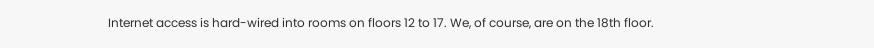Internet access is hard-wired into rooms on floors 12 to 17. We, of course, are on the 18th floor.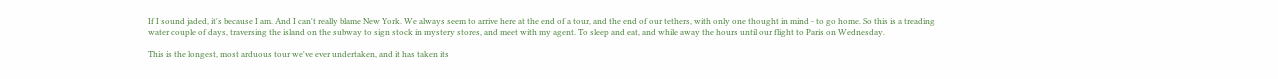If I sound jaded, it's because I am. And I can't really blame New York. We always seem to arrive here at the end of a tour, and the end of our tethers, with only one thought in mind - to go home. So this is a treading water couple of days, traversing the island on the subway to sign stock in mystery stores, and meet with my agent. To sleep and eat, and while away the hours until our flight to Paris on Wednesday.

This is the longest, most arduous tour we've ever undertaken, and it has taken its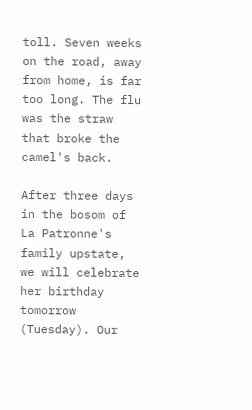toll. Seven weeks on the road, away from home, is far too long. The flu was the straw that broke the camel's back.

After three days in the bosom of La Patronne's family upstate, we will celebrate her birthday tomorrow (Tuesday). Our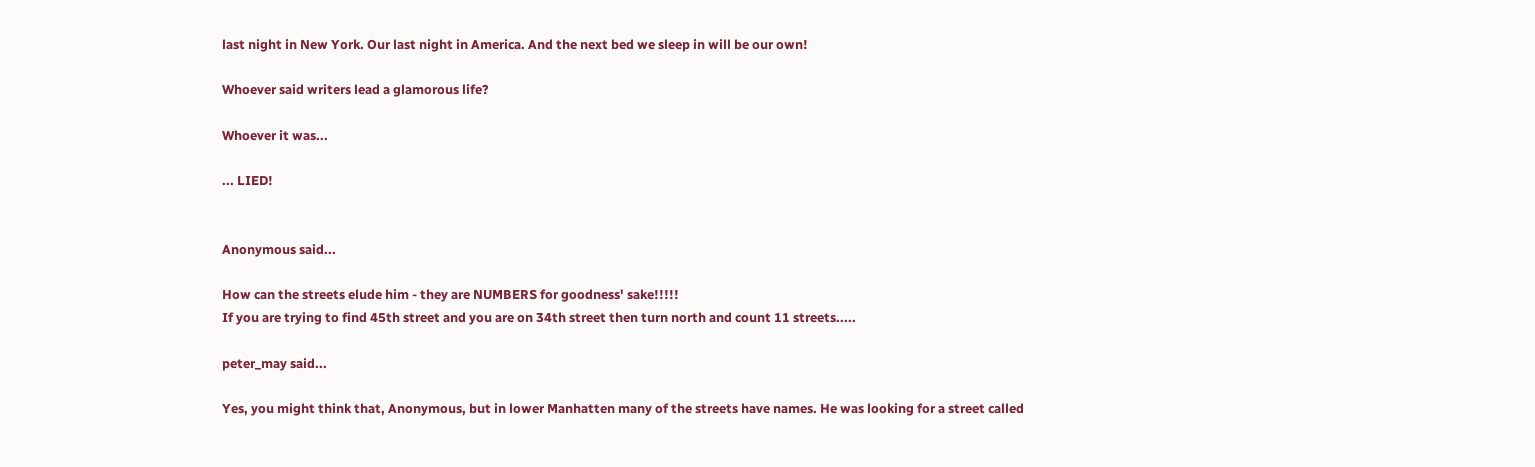last night in New York. Our last night in America. And the next bed we sleep in will be our own!

Whoever said writers lead a glamorous life?

Whoever it was...

... LIED!


Anonymous said...

How can the streets elude him - they are NUMBERS for goodness' sake!!!!!
If you are trying to find 45th street and you are on 34th street then turn north and count 11 streets.....

peter_may said...

Yes, you might think that, Anonymous, but in lower Manhatten many of the streets have names. He was looking for a street called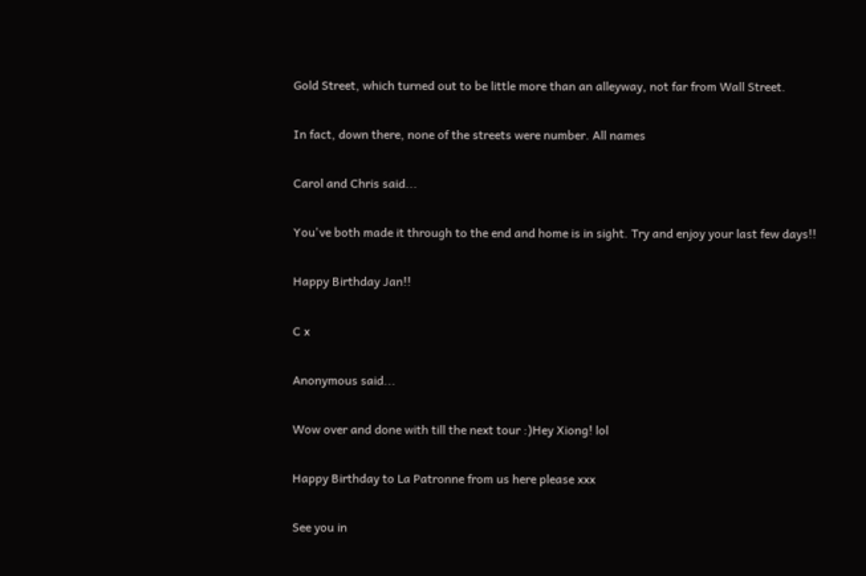Gold Street, which turned out to be little more than an alleyway, not far from Wall Street.

In fact, down there, none of the streets were number. All names

Carol and Chris said...

You've both made it through to the end and home is in sight. Try and enjoy your last few days!!

Happy Birthday Jan!!

C x

Anonymous said...

Wow over and done with till the next tour :)Hey Xiong! lol

Happy Birthday to La Patronne from us here please xxx

See you in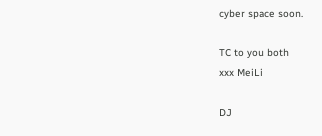cyber space soon.

TC to you both
xxx MeiLi

DJ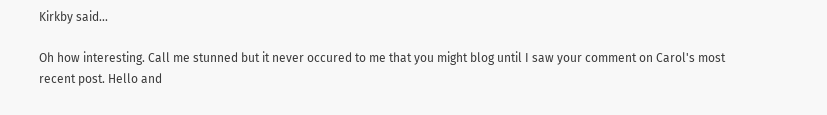Kirkby said...

Oh how interesting. Call me stunned but it never occured to me that you might blog until I saw your comment on Carol's most recent post. Hello and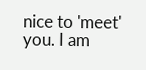nice to 'meet' you. I am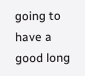going to have a good long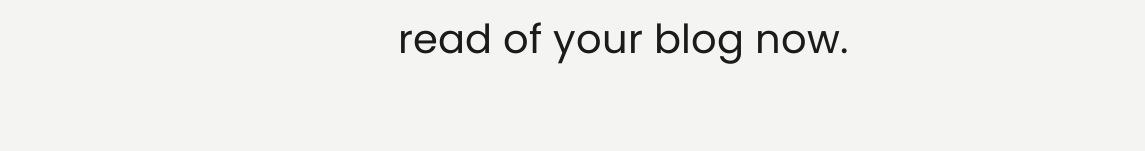read of your blog now.